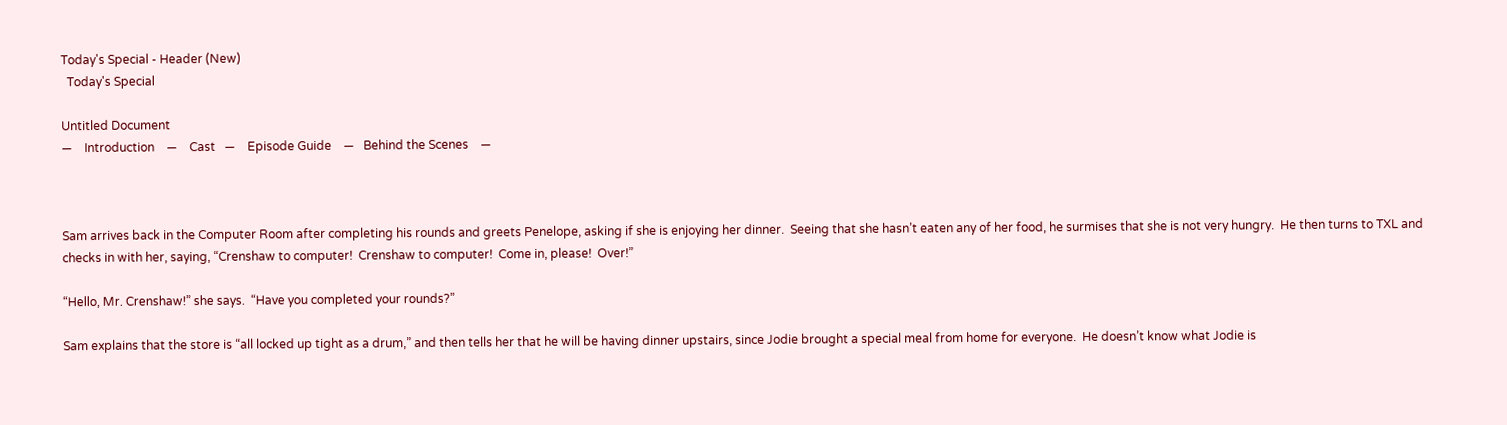Today's Special - Header (New)
  Today's Special

Untitled Document
—    Introduction    —    Cast   —    Episode Guide    —   Behind the Scenes    —



Sam arrives back in the Computer Room after completing his rounds and greets Penelope, asking if she is enjoying her dinner.  Seeing that she hasn’t eaten any of her food, he surmises that she is not very hungry.  He then turns to TXL and checks in with her, saying, “Crenshaw to computer!  Crenshaw to computer!  Come in, please!  Over!”

“Hello, Mr. Crenshaw!” she says.  “Have you completed your rounds?”

Sam explains that the store is “all locked up tight as a drum,” and then tells her that he will be having dinner upstairs, since Jodie brought a special meal from home for everyone.  He doesn’t know what Jodie is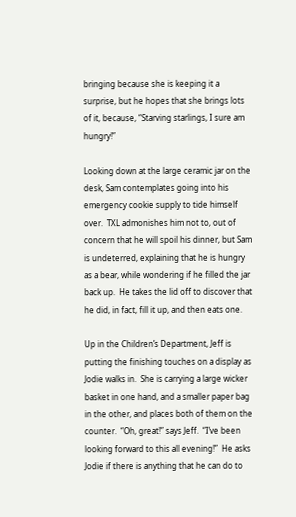bringing because she is keeping it a surprise, but he hopes that she brings lots of it, because, “Starving starlings, I sure am hungry!”

Looking down at the large ceramic jar on the desk, Sam contemplates going into his emergency cookie supply to tide himself over.  TXL admonishes him not to, out of concern that he will spoil his dinner, but Sam is undeterred, explaining that he is hungry as a bear, while wondering if he filled the jar back up.  He takes the lid off to discover that he did, in fact, fill it up, and then eats one.

Up in the Children’s Department, Jeff is putting the finishing touches on a display as Jodie walks in.  She is carrying a large wicker basket in one hand, and a smaller paper bag in the other, and places both of them on the counter.  “Oh, great!” says Jeff.  “I’ve been looking forward to this all evening!”  He asks Jodie if there is anything that he can do to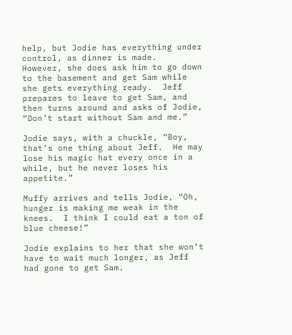help, but Jodie has everything under control, as dinner is made.  However, she does ask him to go down to the basement and get Sam while she gets everything ready.  Jeff prepares to leave to get Sam, and then turns around and asks of Jodie, “Don’t start without Sam and me.”

Jodie says, with a chuckle, “Boy, that’s one thing about Jeff.  He may lose his magic hat every once in a while, but he never loses his appetite.”

Muffy arrives and tells Jodie, “Oh, hunger is making me weak in the knees.  I think I could eat a ton of blue cheese!”

Jodie explains to her that she won’t have to wait much longer, as Jeff had gone to get Sam.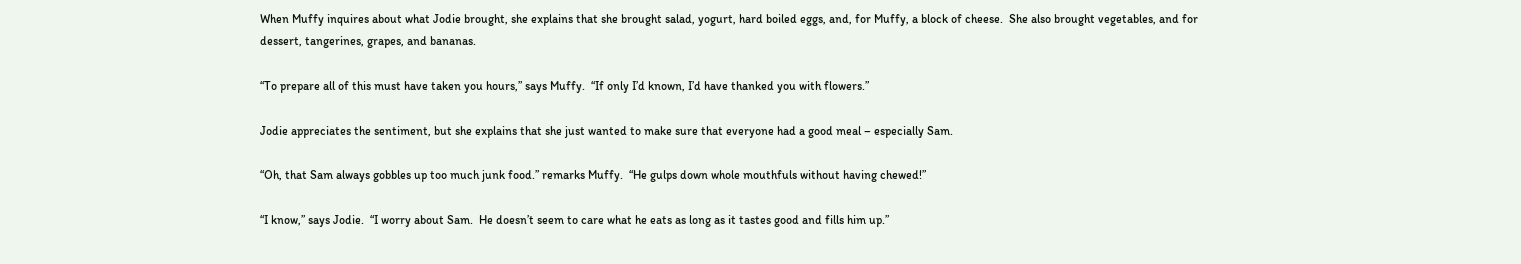When Muffy inquires about what Jodie brought, she explains that she brought salad, yogurt, hard boiled eggs, and, for Muffy, a block of cheese.  She also brought vegetables, and for dessert, tangerines, grapes, and bananas.

“To prepare all of this must have taken you hours,” says Muffy.  “If only I’d known, I’d have thanked you with flowers.”

Jodie appreciates the sentiment, but she explains that she just wanted to make sure that everyone had a good meal – especially Sam.

“Oh, that Sam always gobbles up too much junk food.” remarks Muffy.  “He gulps down whole mouthfuls without having chewed!”

“I know,” says Jodie.  “I worry about Sam.  He doesn’t seem to care what he eats as long as it tastes good and fills him up.”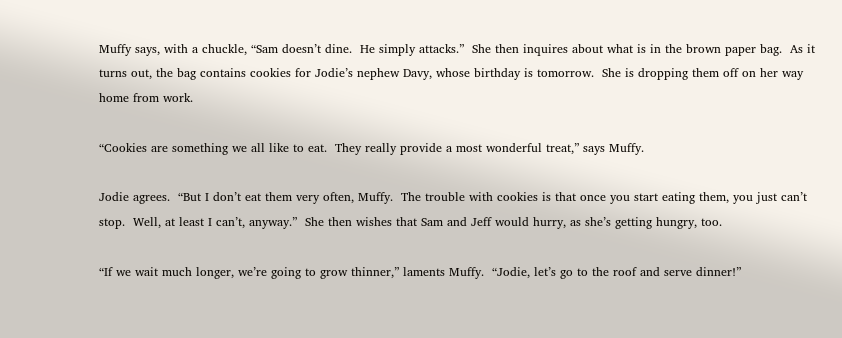Muffy says, with a chuckle, “Sam doesn’t dine.  He simply attacks.”  She then inquires about what is in the brown paper bag.  As it turns out, the bag contains cookies for Jodie’s nephew Davy, whose birthday is tomorrow.  She is dropping them off on her way home from work.

“Cookies are something we all like to eat.  They really provide a most wonderful treat,” says Muffy.

Jodie agrees.  “But I don’t eat them very often, Muffy.  The trouble with cookies is that once you start eating them, you just can’t stop.  Well, at least I can’t, anyway.”  She then wishes that Sam and Jeff would hurry, as she’s getting hungry, too.

“If we wait much longer, we’re going to grow thinner,” laments Muffy.  “Jodie, let’s go to the roof and serve dinner!”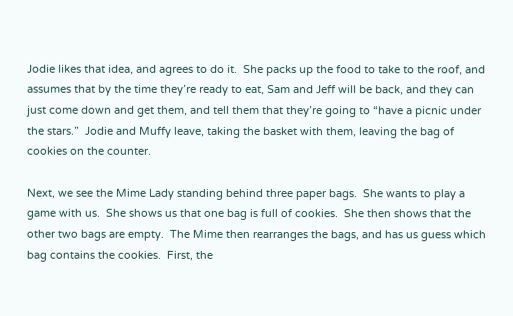Jodie likes that idea, and agrees to do it.  She packs up the food to take to the roof, and assumes that by the time they’re ready to eat, Sam and Jeff will be back, and they can just come down and get them, and tell them that they’re going to “have a picnic under the stars.”  Jodie and Muffy leave, taking the basket with them, leaving the bag of cookies on the counter.

Next, we see the Mime Lady standing behind three paper bags.  She wants to play a game with us.  She shows us that one bag is full of cookies.  She then shows that the other two bags are empty.  The Mime then rearranges the bags, and has us guess which bag contains the cookies.  First, the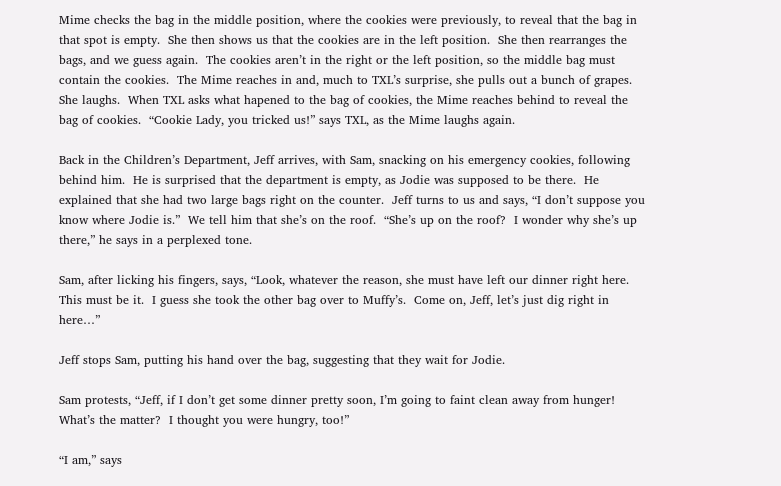Mime checks the bag in the middle position, where the cookies were previously, to reveal that the bag in that spot is empty.  She then shows us that the cookies are in the left position.  She then rearranges the bags, and we guess again.  The cookies aren’t in the right or the left position, so the middle bag must contain the cookies.  The Mime reaches in and, much to TXL’s surprise, she pulls out a bunch of grapes.  She laughs.  When TXL asks what hapened to the bag of cookies, the Mime reaches behind to reveal the bag of cookies.  “Cookie Lady, you tricked us!” says TXL, as the Mime laughs again.

Back in the Children’s Department, Jeff arrives, with Sam, snacking on his emergency cookies, following behind him.  He is surprised that the department is empty, as Jodie was supposed to be there.  He explained that she had two large bags right on the counter.  Jeff turns to us and says, “I don’t suppose you know where Jodie is.”  We tell him that she’s on the roof.  “She’s up on the roof?  I wonder why she’s up there,” he says in a perplexed tone.

Sam, after licking his fingers, says, “Look, whatever the reason, she must have left our dinner right here.  This must be it.  I guess she took the other bag over to Muffy’s.  Come on, Jeff, let’s just dig right in here…”

Jeff stops Sam, putting his hand over the bag, suggesting that they wait for Jodie.

Sam protests, “Jeff, if I don’t get some dinner pretty soon, I’m going to faint clean away from hunger!  What’s the matter?  I thought you were hungry, too!”

“I am,” says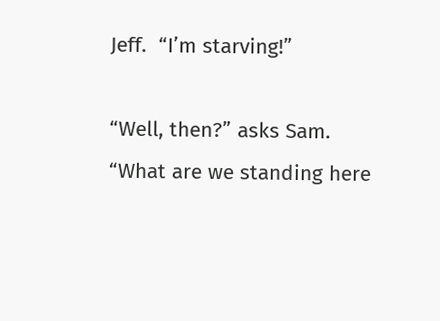Jeff.  “I’m starving!”

“Well, then?” asks Sam.  “What are we standing here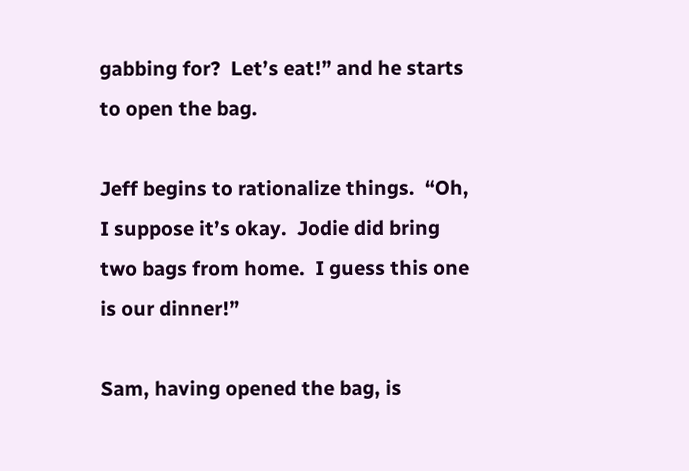gabbing for?  Let’s eat!” and he starts to open the bag.

Jeff begins to rationalize things.  “Oh, I suppose it’s okay.  Jodie did bring two bags from home.  I guess this one is our dinner!”

Sam, having opened the bag, is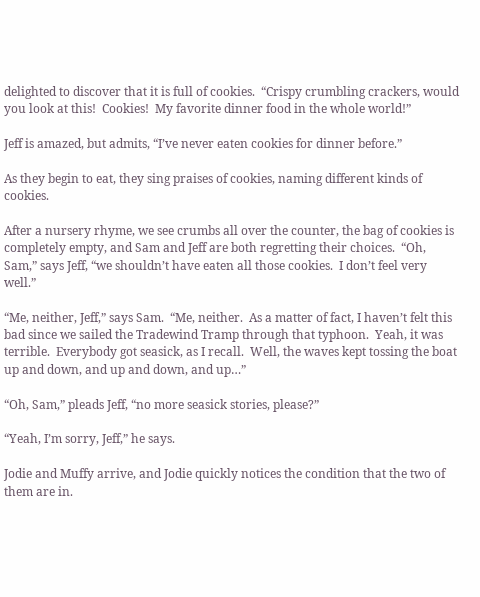delighted to discover that it is full of cookies.  “Crispy crumbling crackers, would you look at this!  Cookies!  My favorite dinner food in the whole world!”

Jeff is amazed, but admits, “I’ve never eaten cookies for dinner before.”

As they begin to eat, they sing praises of cookies, naming different kinds of cookies.

After a nursery rhyme, we see crumbs all over the counter, the bag of cookies is completely empty, and Sam and Jeff are both regretting their choices.  “Oh, Sam,” says Jeff, “we shouldn’t have eaten all those cookies.  I don’t feel very well.”

“Me, neither, Jeff,” says Sam.  “Me, neither.  As a matter of fact, I haven’t felt this bad since we sailed the Tradewind Tramp through that typhoon.  Yeah, it was terrible.  Everybody got seasick, as I recall.  Well, the waves kept tossing the boat up and down, and up and down, and up…”

“Oh, Sam,” pleads Jeff, “no more seasick stories, please?”

“Yeah, I’m sorry, Jeff,” he says.

Jodie and Muffy arrive, and Jodie quickly notices the condition that the two of them are in.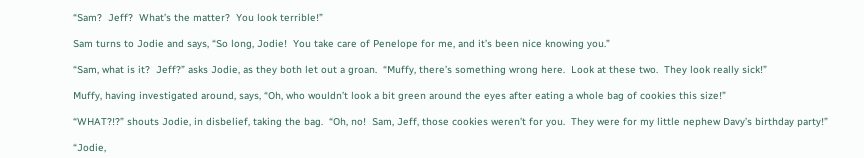“Sam?  Jeff?  What’s the matter?  You look terrible!”

Sam turns to Jodie and says, “So long, Jodie!  You take care of Penelope for me, and it’s been nice knowing you.”

“Sam, what is it?  Jeff?” asks Jodie, as they both let out a groan.  “Muffy, there’s something wrong here.  Look at these two.  They look really sick!”

Muffy, having investigated around, says, “Oh, who wouldn’t look a bit green around the eyes after eating a whole bag of cookies this size!”

“WHAT?!?” shouts Jodie, in disbelief, taking the bag.  “Oh, no!  Sam, Jeff, those cookies weren’t for you.  They were for my little nephew Davy’s birthday party!”

“Jodie,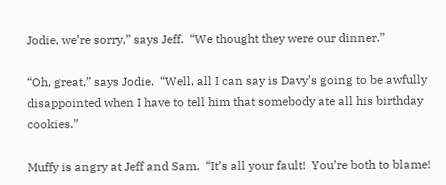Jodie, we’re sorry,” says Jeff.  “We thought they were our dinner.”

“Oh, great,” says Jodie.  “Well, all I can say is Davy’s going to be awfully disappointed when I have to tell him that somebody ate all his birthday cookies.”

Muffy is angry at Jeff and Sam.  “It’s all your fault!  You’re both to blame!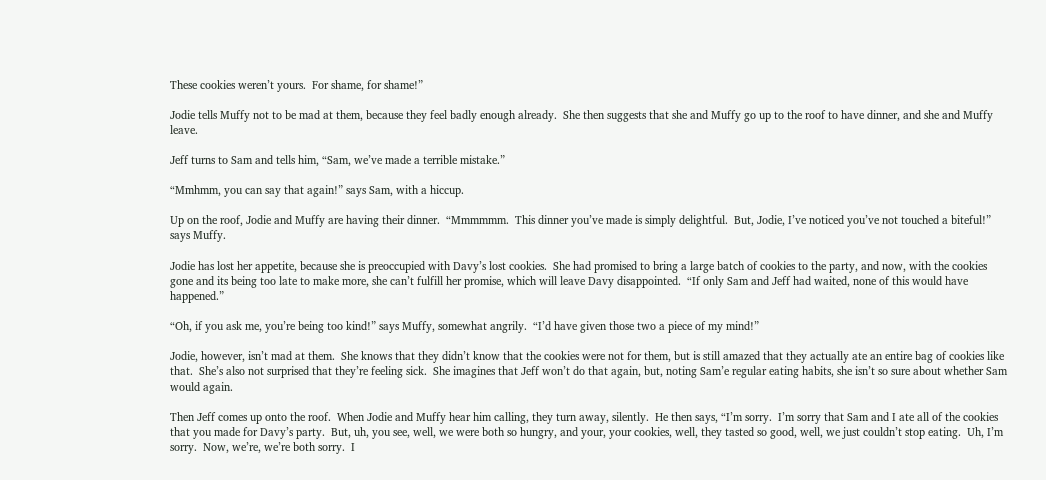These cookies weren’t yours.  For shame, for shame!”

Jodie tells Muffy not to be mad at them, because they feel badly enough already.  She then suggests that she and Muffy go up to the roof to have dinner, and she and Muffy leave.

Jeff turns to Sam and tells him, “Sam, we’ve made a terrible mistake.”

“Mmhmm, you can say that again!” says Sam, with a hiccup.

Up on the roof, Jodie and Muffy are having their dinner.  “Mmmmmm.  This dinner you’ve made is simply delightful.  But, Jodie, I’ve noticed you’ve not touched a biteful!” says Muffy.

Jodie has lost her appetite, because she is preoccupied with Davy’s lost cookies.  She had promised to bring a large batch of cookies to the party, and now, with the cookies gone and its being too late to make more, she can’t fulfill her promise, which will leave Davy disappointed.  “If only Sam and Jeff had waited, none of this would have happened.”

“Oh, if you ask me, you’re being too kind!” says Muffy, somewhat angrily.  “I’d have given those two a piece of my mind!”

Jodie, however, isn’t mad at them.  She knows that they didn’t know that the cookies were not for them, but is still amazed that they actually ate an entire bag of cookies like that.  She’s also not surprised that they’re feeling sick.  She imagines that Jeff won’t do that again, but, noting Sam’e regular eating habits, she isn’t so sure about whether Sam would again.

Then Jeff comes up onto the roof.  When Jodie and Muffy hear him calling, they turn away, silently.  He then says, “I’m sorry.  I’m sorry that Sam and I ate all of the cookies that you made for Davy’s party.  But, uh, you see, well, we were both so hungry, and your, your cookies, well, they tasted so good, well, we just couldn’t stop eating.  Uh, I’m sorry.  Now, we’re, we’re both sorry.  I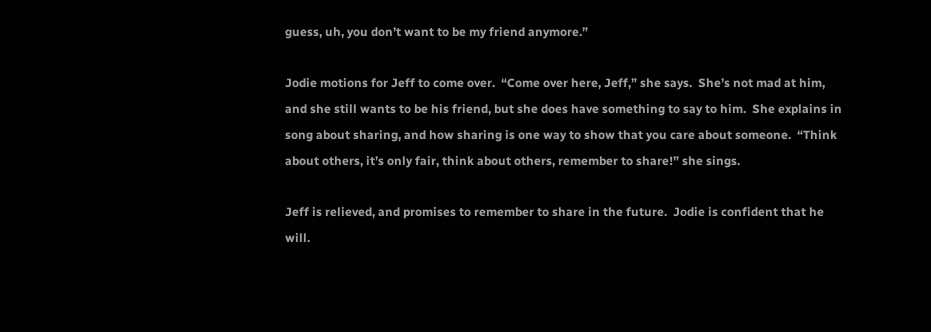guess, uh, you don’t want to be my friend anymore.”

Jodie motions for Jeff to come over.  “Come over here, Jeff,” she says.  She’s not mad at him, and she still wants to be his friend, but she does have something to say to him.  She explains in song about sharing, and how sharing is one way to show that you care about someone.  “Think about others, it’s only fair, think about others, remember to share!” she sings.

Jeff is relieved, and promises to remember to share in the future.  Jodie is confident that he will.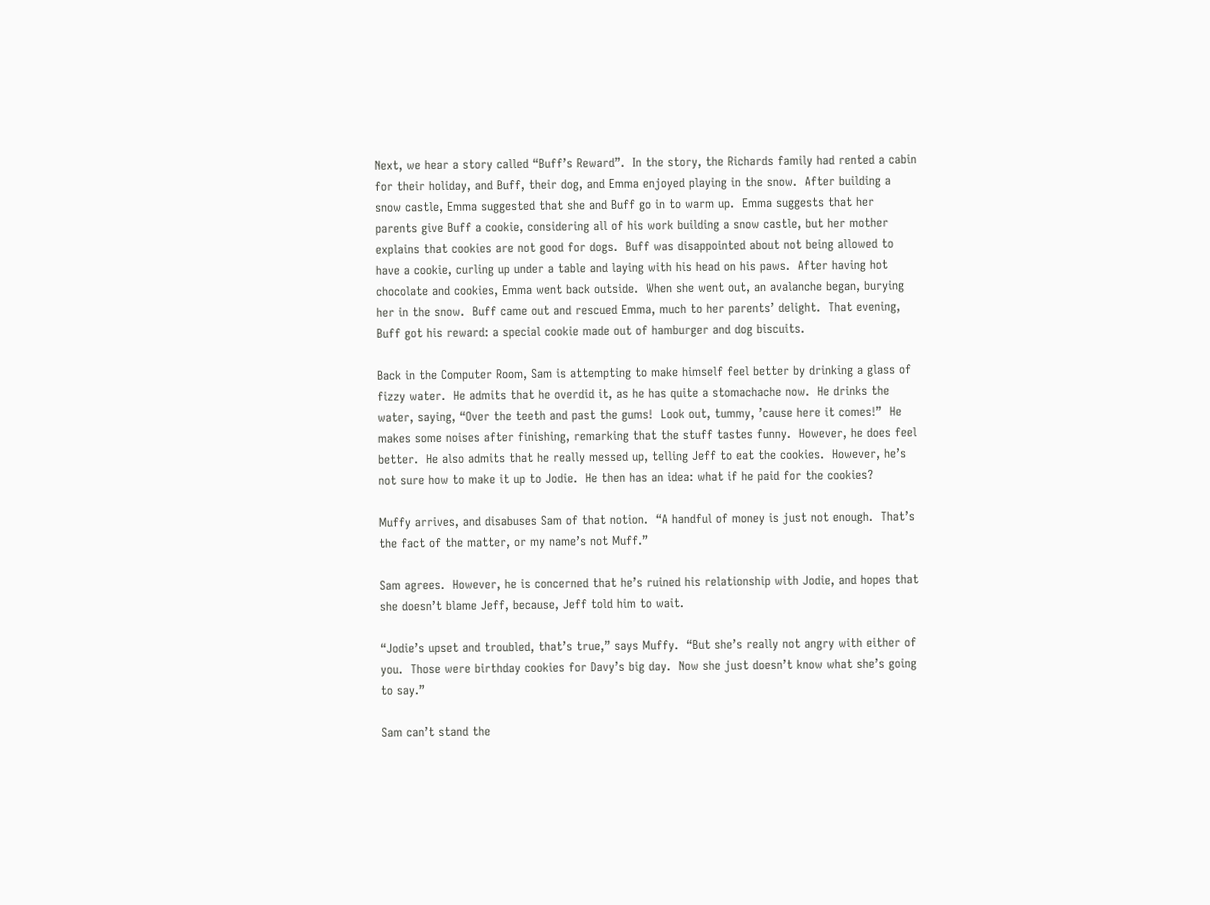Next, we hear a story called “Buff’s Reward”.  In the story, the Richards family had rented a cabin for their holiday, and Buff, their dog, and Emma enjoyed playing in the snow.  After building a snow castle, Emma suggested that she and Buff go in to warm up.  Emma suggests that her parents give Buff a cookie, considering all of his work building a snow castle, but her mother explains that cookies are not good for dogs.  Buff was disappointed about not being allowed to have a cookie, curling up under a table and laying with his head on his paws.  After having hot chocolate and cookies, Emma went back outside.  When she went out, an avalanche began, burying her in the snow.  Buff came out and rescued Emma, much to her parents’ delight.  That evening, Buff got his reward: a special cookie made out of hamburger and dog biscuits.

Back in the Computer Room, Sam is attempting to make himself feel better by drinking a glass of fizzy water.  He admits that he overdid it, as he has quite a stomachache now.  He drinks the water, saying, “Over the teeth and past the gums!  Look out, tummy, ’cause here it comes!”  He makes some noises after finishing, remarking that the stuff tastes funny.  However, he does feel better.  He also admits that he really messed up, telling Jeff to eat the cookies.  However, he’s not sure how to make it up to Jodie.  He then has an idea: what if he paid for the cookies?

Muffy arrives, and disabuses Sam of that notion.  “A handful of money is just not enough.  That’s the fact of the matter, or my name’s not Muff.”

Sam agrees.  However, he is concerned that he’s ruined his relationship with Jodie, and hopes that she doesn’t blame Jeff, because, Jeff told him to wait.

“Jodie’s upset and troubled, that’s true,” says Muffy.  “But she’s really not angry with either of you.  Those were birthday cookies for Davy’s big day.  Now she just doesn’t know what she’s going to say.”

Sam can’t stand the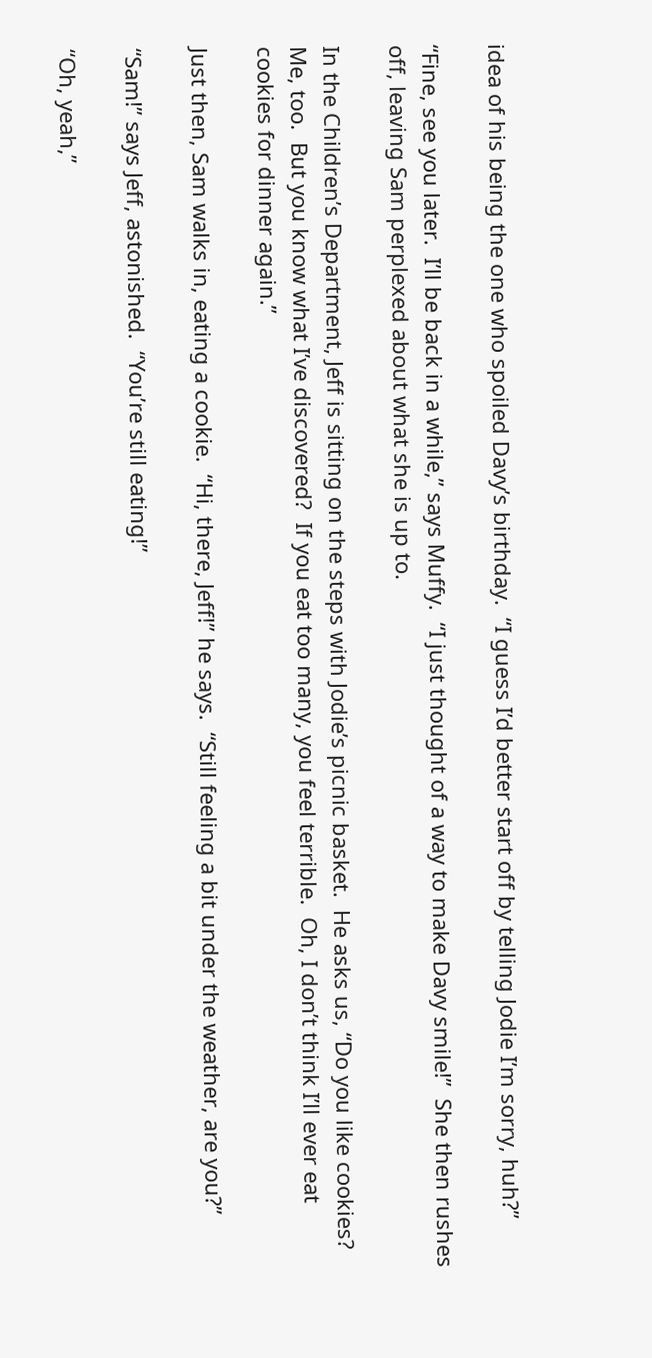idea of his being the one who spoiled Davy’s birthday.  “I guess I’d better start off by telling Jodie I’m sorry, huh?”

“Fine, see you later.  I’ll be back in a while,” says Muffy.  “I just thought of a way to make Davy smile!”  She then rushes off, leaving Sam perplexed about what she is up to.

In the Children’s Department, Jeff is sitting on the steps with Jodie’s picnic basket.  He asks us, “Do you like cookies?  Me, too.  But you know what I’ve discovered?  If you eat too many, you feel terrible.  Oh, I don’t think I’ll ever eat cookies for dinner again.”

Just then, Sam walks in, eating a cookie.  “Hi, there, Jeff!” he says.  “Still feeling a bit under the weather, are you?”

“Sam!” says Jeff, astonished.  “You’re still eating!”

“Oh, yeah,”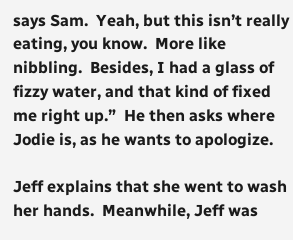says Sam.  Yeah, but this isn’t really eating, you know.  More like nibbling.  Besides, I had a glass of fizzy water, and that kind of fixed me right up.”  He then asks where Jodie is, as he wants to apologize.

Jeff explains that she went to wash her hands.  Meanwhile, Jeff was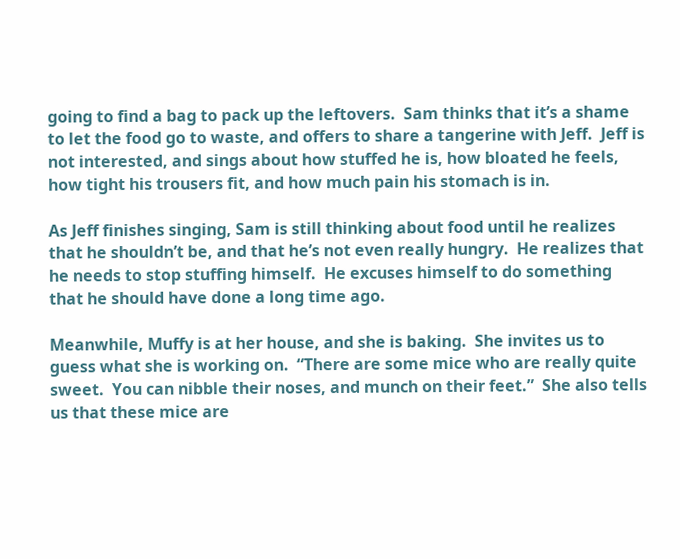going to find a bag to pack up the leftovers.  Sam thinks that it’s a shame to let the food go to waste, and offers to share a tangerine with Jeff.  Jeff is not interested, and sings about how stuffed he is, how bloated he feels, how tight his trousers fit, and how much pain his stomach is in.

As Jeff finishes singing, Sam is still thinking about food until he realizes that he shouldn’t be, and that he’s not even really hungry.  He realizes that he needs to stop stuffing himself.  He excuses himself to do something that he should have done a long time ago.

Meanwhile, Muffy is at her house, and she is baking.  She invites us to guess what she is working on.  “There are some mice who are really quite sweet.  You can nibble their noses, and munch on their feet.”  She also tells us that these mice are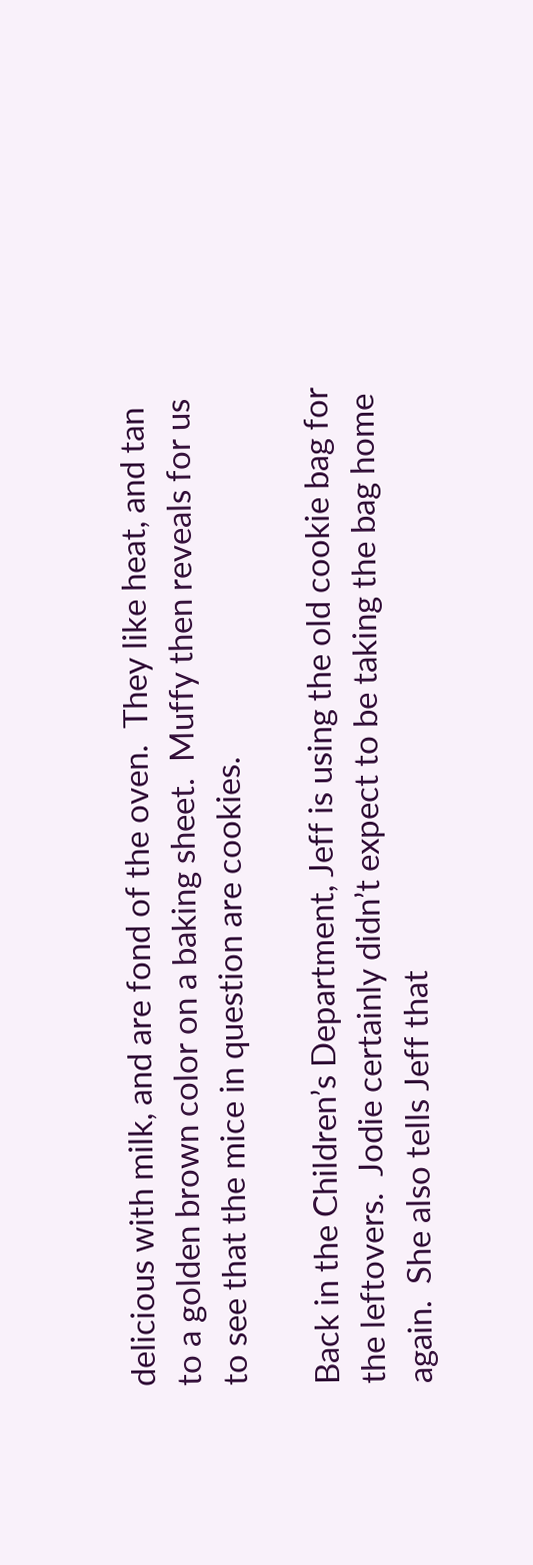delicious with milk, and are fond of the oven.  They like heat, and tan to a golden brown color on a baking sheet.  Muffy then reveals for us to see that the mice in question are cookies.

Back in the Children’s Department, Jeff is using the old cookie bag for the leftovers.  Jodie certainly didn’t expect to be taking the bag home again.  She also tells Jeff that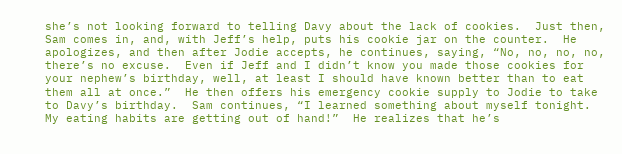she’s not looking forward to telling Davy about the lack of cookies.  Just then, Sam comes in, and, with Jeff’s help, puts his cookie jar on the counter.  He apologizes, and then after Jodie accepts, he continues, saying, “No, no, no, no, there’s no excuse.  Even if Jeff and I didn’t know you made those cookies for your nephew’s birthday, well, at least I should have known better than to eat them all at once.”  He then offers his emergency cookie supply to Jodie to take to Davy’s birthday.  Sam continues, “I learned something about myself tonight.  My eating habits are getting out of hand!”  He realizes that he’s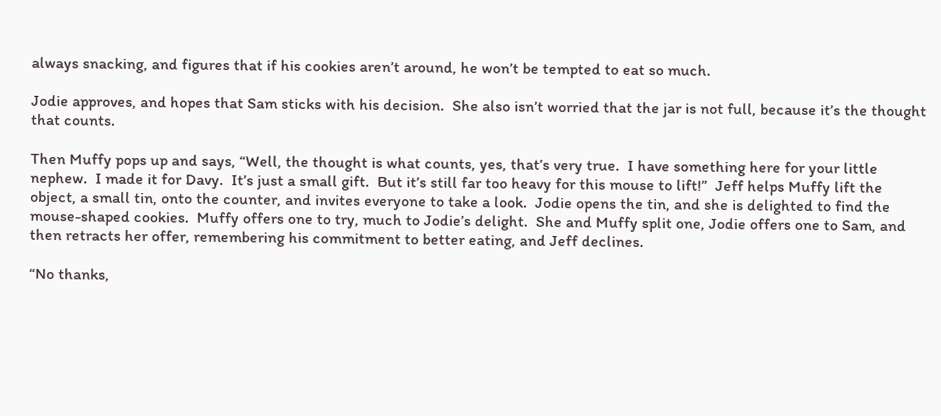always snacking, and figures that if his cookies aren’t around, he won’t be tempted to eat so much.

Jodie approves, and hopes that Sam sticks with his decision.  She also isn’t worried that the jar is not full, because it’s the thought that counts.

Then Muffy pops up and says, “Well, the thought is what counts, yes, that’s very true.  I have something here for your little nephew.  I made it for Davy.  It’s just a small gift.  But it’s still far too heavy for this mouse to lift!”  Jeff helps Muffy lift the object, a small tin, onto the counter, and invites everyone to take a look.  Jodie opens the tin, and she is delighted to find the mouse-shaped cookies.  Muffy offers one to try, much to Jodie’s delight.  She and Muffy split one, Jodie offers one to Sam, and then retracts her offer, remembering his commitment to better eating, and Jeff declines.

“No thanks,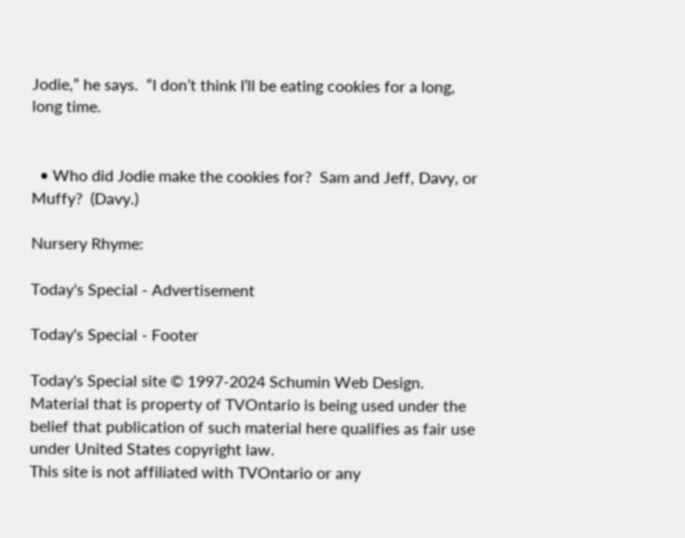Jodie,” he says.  “I don’t think I’ll be eating cookies for a long, long time.


  • Who did Jodie make the cookies for?  Sam and Jeff, Davy, or Muffy?  (Davy.)

Nursery Rhyme:

Today's Special - Advertisement

Today's Special - Footer

Today's Special site © 1997-2024 Schumin Web Design.
Material that is property of TVOntario is being used under the belief that publication of such material here qualifies as fair use under United States copyright law.
This site is not affiliated with TVOntario or any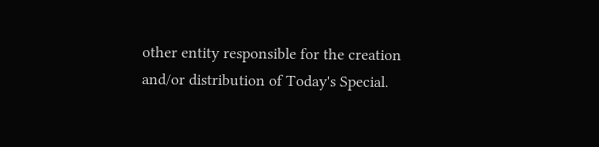other entity responsible for the creation and/or distribution of Today's Special.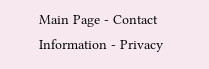Main Page - Contact Information - Privacy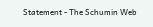Statement - The Schumin Web